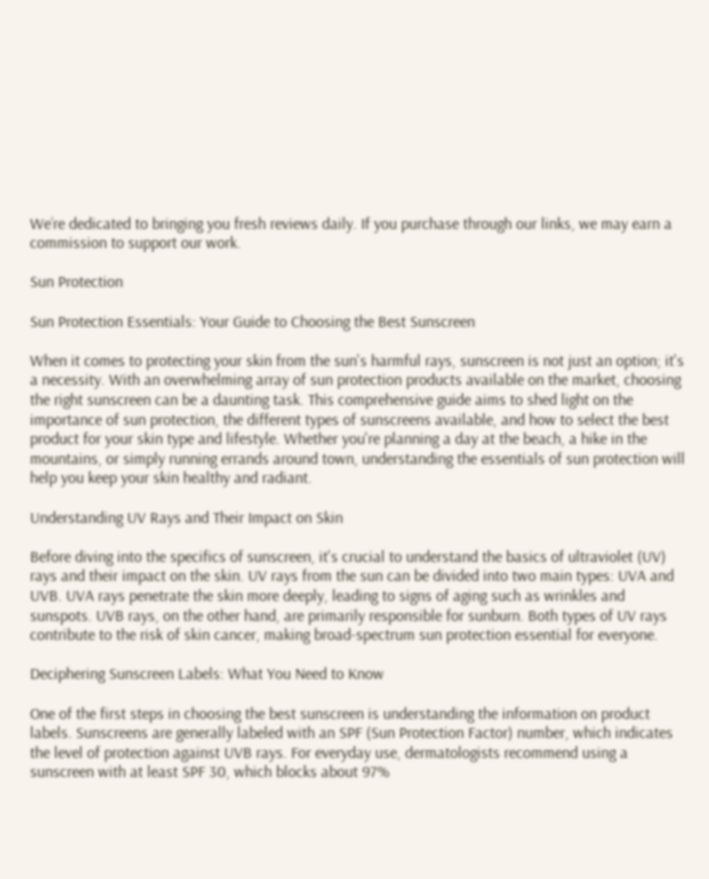We’re dedicated to bringing you fresh reviews daily. If you purchase through our links, we may earn a commission to support our work.

Sun Protection

Sun Protection Essentials: Your Guide to Choosing the Best Sunscreen

When it comes to protecting your skin from the sun's harmful rays, sunscreen is not just an option; it's a necessity. With an overwhelming array of sun protection products available on the market, choosing the right sunscreen can be a daunting task. This comprehensive guide aims to shed light on the importance of sun protection, the different types of sunscreens available, and how to select the best product for your skin type and lifestyle. Whether you're planning a day at the beach, a hike in the mountains, or simply running errands around town, understanding the essentials of sun protection will help you keep your skin healthy and radiant.

Understanding UV Rays and Their Impact on Skin

Before diving into the specifics of sunscreen, it's crucial to understand the basics of ultraviolet (UV) rays and their impact on the skin. UV rays from the sun can be divided into two main types: UVA and UVB. UVA rays penetrate the skin more deeply, leading to signs of aging such as wrinkles and sunspots. UVB rays, on the other hand, are primarily responsible for sunburn. Both types of UV rays contribute to the risk of skin cancer, making broad-spectrum sun protection essential for everyone.

Deciphering Sunscreen Labels: What You Need to Know

One of the first steps in choosing the best sunscreen is understanding the information on product labels. Sunscreens are generally labeled with an SPF (Sun Protection Factor) number, which indicates the level of protection against UVB rays. For everyday use, dermatologists recommend using a sunscreen with at least SPF 30, which blocks about 97%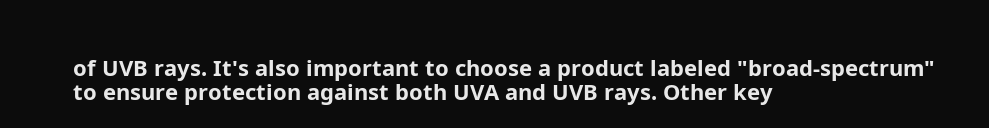of UVB rays. It's also important to choose a product labeled "broad-spectrum" to ensure protection against both UVA and UVB rays. Other key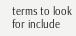terms to look for include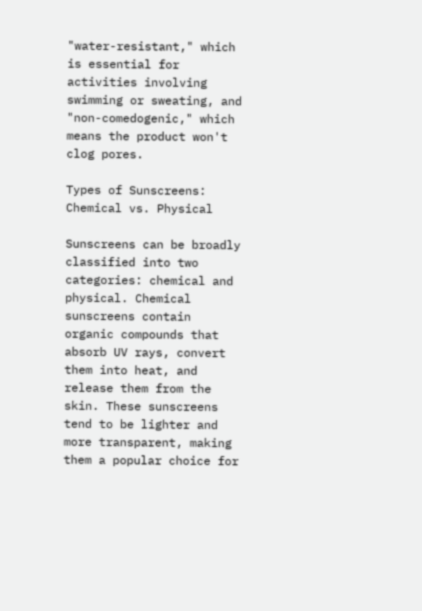"water-resistant," which is essential for activities involving swimming or sweating, and "non-comedogenic," which means the product won't clog pores.

Types of Sunscreens: Chemical vs. Physical

Sunscreens can be broadly classified into two categories: chemical and physical. Chemical sunscreens contain organic compounds that absorb UV rays, convert them into heat, and release them from the skin. These sunscreens tend to be lighter and more transparent, making them a popular choice for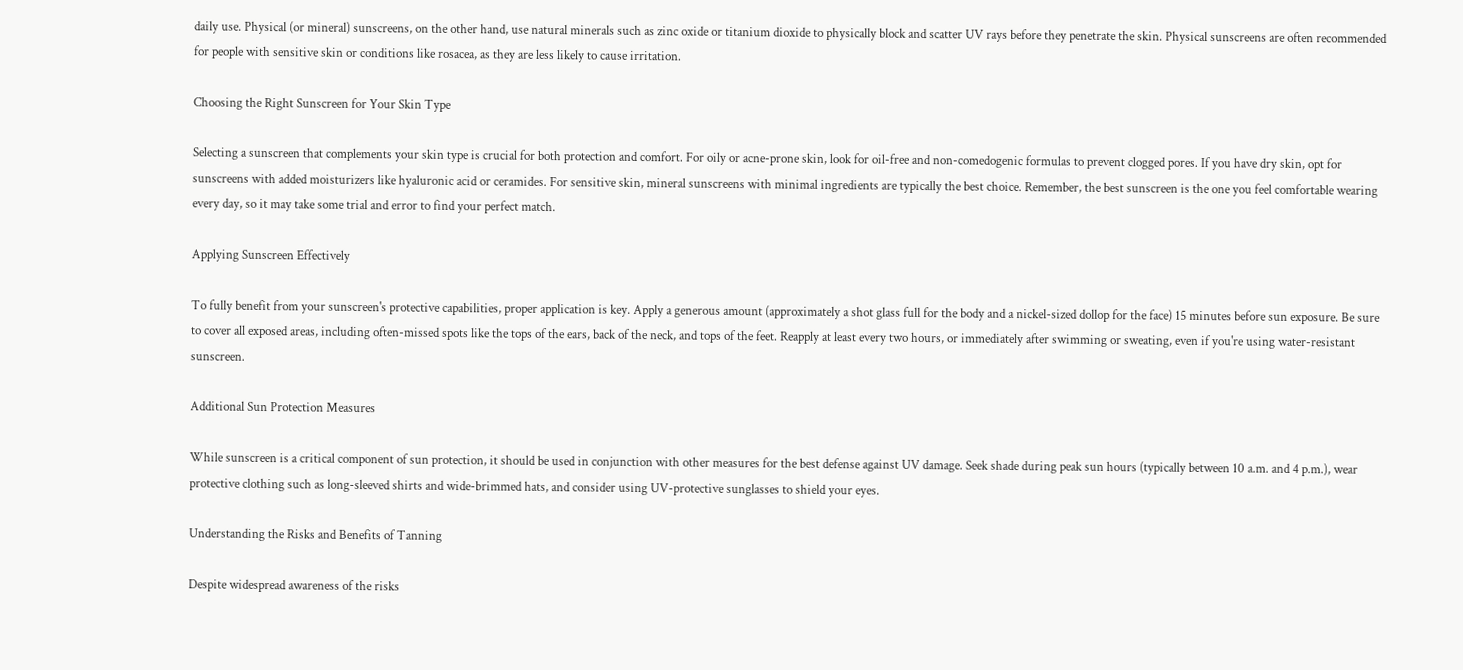daily use. Physical (or mineral) sunscreens, on the other hand, use natural minerals such as zinc oxide or titanium dioxide to physically block and scatter UV rays before they penetrate the skin. Physical sunscreens are often recommended for people with sensitive skin or conditions like rosacea, as they are less likely to cause irritation.

Choosing the Right Sunscreen for Your Skin Type

Selecting a sunscreen that complements your skin type is crucial for both protection and comfort. For oily or acne-prone skin, look for oil-free and non-comedogenic formulas to prevent clogged pores. If you have dry skin, opt for sunscreens with added moisturizers like hyaluronic acid or ceramides. For sensitive skin, mineral sunscreens with minimal ingredients are typically the best choice. Remember, the best sunscreen is the one you feel comfortable wearing every day, so it may take some trial and error to find your perfect match.

Applying Sunscreen Effectively

To fully benefit from your sunscreen's protective capabilities, proper application is key. Apply a generous amount (approximately a shot glass full for the body and a nickel-sized dollop for the face) 15 minutes before sun exposure. Be sure to cover all exposed areas, including often-missed spots like the tops of the ears, back of the neck, and tops of the feet. Reapply at least every two hours, or immediately after swimming or sweating, even if you're using water-resistant sunscreen.

Additional Sun Protection Measures

While sunscreen is a critical component of sun protection, it should be used in conjunction with other measures for the best defense against UV damage. Seek shade during peak sun hours (typically between 10 a.m. and 4 p.m.), wear protective clothing such as long-sleeved shirts and wide-brimmed hats, and consider using UV-protective sunglasses to shield your eyes.

Understanding the Risks and Benefits of Tanning

Despite widespread awareness of the risks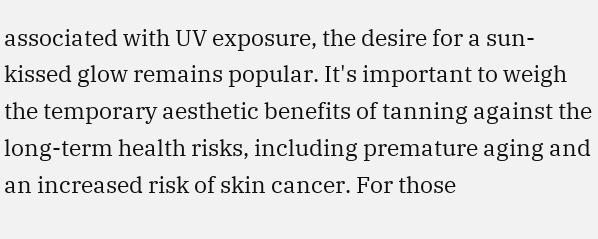associated with UV exposure, the desire for a sun-kissed glow remains popular. It's important to weigh the temporary aesthetic benefits of tanning against the long-term health risks, including premature aging and an increased risk of skin cancer. For those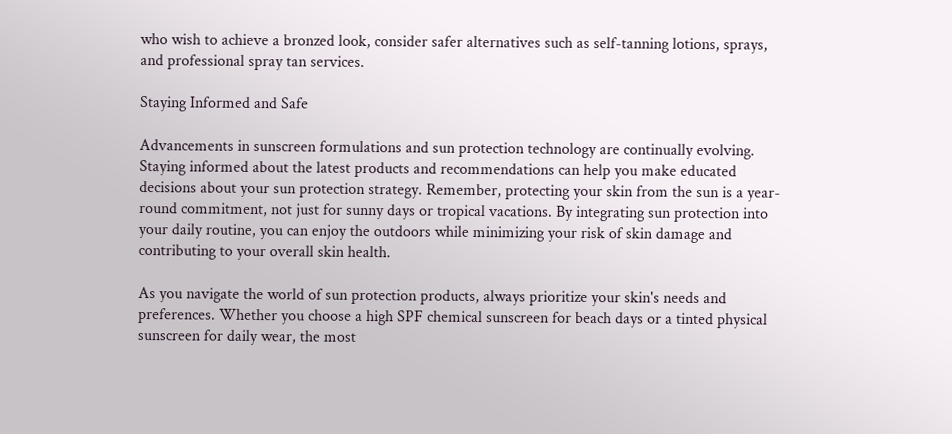who wish to achieve a bronzed look, consider safer alternatives such as self-tanning lotions, sprays, and professional spray tan services.

Staying Informed and Safe

Advancements in sunscreen formulations and sun protection technology are continually evolving. Staying informed about the latest products and recommendations can help you make educated decisions about your sun protection strategy. Remember, protecting your skin from the sun is a year-round commitment, not just for sunny days or tropical vacations. By integrating sun protection into your daily routine, you can enjoy the outdoors while minimizing your risk of skin damage and contributing to your overall skin health.

As you navigate the world of sun protection products, always prioritize your skin's needs and preferences. Whether you choose a high SPF chemical sunscreen for beach days or a tinted physical sunscreen for daily wear, the most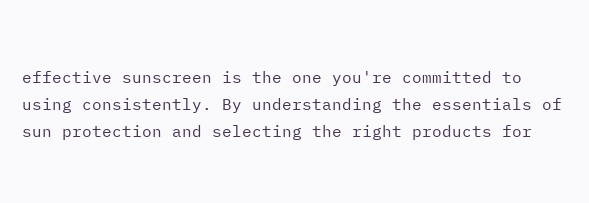effective sunscreen is the one you're committed to using consistently. By understanding the essentials of sun protection and selecting the right products for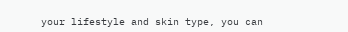your lifestyle and skin type, you can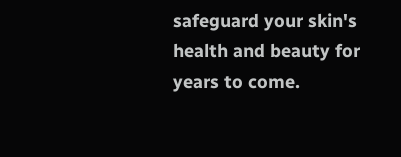safeguard your skin's health and beauty for years to come.